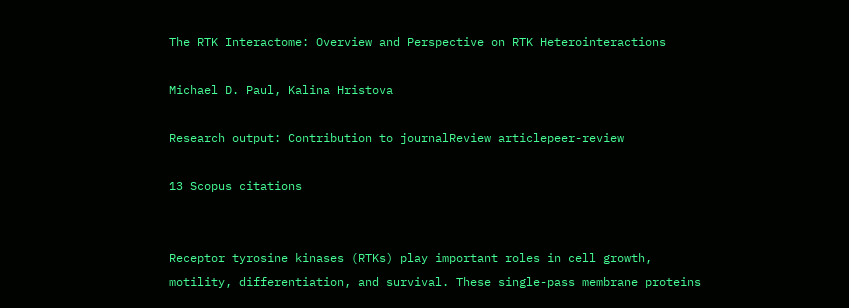The RTK Interactome: Overview and Perspective on RTK Heterointeractions

Michael D. Paul, Kalina Hristova

Research output: Contribution to journalReview articlepeer-review

13 Scopus citations


Receptor tyrosine kinases (RTKs) play important roles in cell growth, motility, differentiation, and survival. These single-pass membrane proteins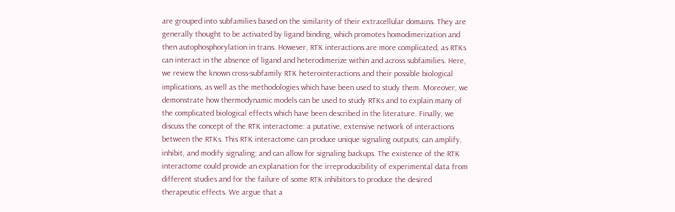are grouped into subfamilies based on the similarity of their extracellular domains. They are generally thought to be activated by ligand binding, which promotes homodimerization and then autophosphorylation in trans. However, RTK interactions are more complicated, as RTKs can interact in the absence of ligand and heterodimerize within and across subfamilies. Here, we review the known cross-subfamily RTK heterointeractions and their possible biological implications, as well as the methodologies which have been used to study them. Moreover, we demonstrate how thermodynamic models can be used to study RTKs and to explain many of the complicated biological effects which have been described in the literature. Finally, we discuss the concept of the RTK interactome: a putative, extensive network of interactions between the RTKs. This RTK interactome can produce unique signaling outputs; can amplify, inhibit, and modify signaling; and can allow for signaling backups. The existence of the RTK interactome could provide an explanation for the irreproducibility of experimental data from different studies and for the failure of some RTK inhibitors to produce the desired therapeutic effects. We argue that a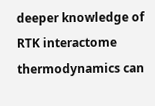deeper knowledge of RTK interactome thermodynamics can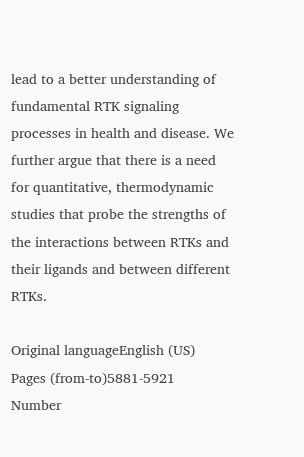lead to a better understanding of fundamental RTK signaling processes in health and disease. We further argue that there is a need for quantitative, thermodynamic studies that probe the strengths of the interactions between RTKs and their ligands and between different RTKs.

Original languageEnglish (US)
Pages (from-to)5881-5921
Number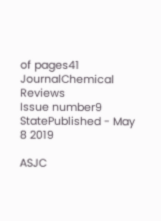of pages41
JournalChemical Reviews
Issue number9
StatePublished - May 8 2019

ASJC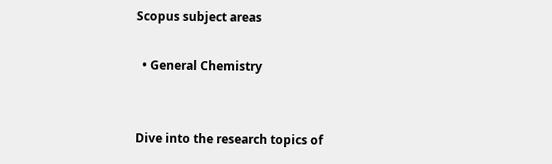Scopus subject areas

  • General Chemistry


Dive into the research topics of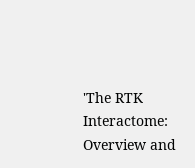'The RTK Interactome: Overview and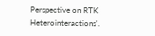Perspective on RTK Heterointeractions'.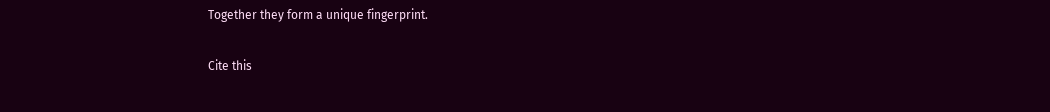Together they form a unique fingerprint.

Cite this